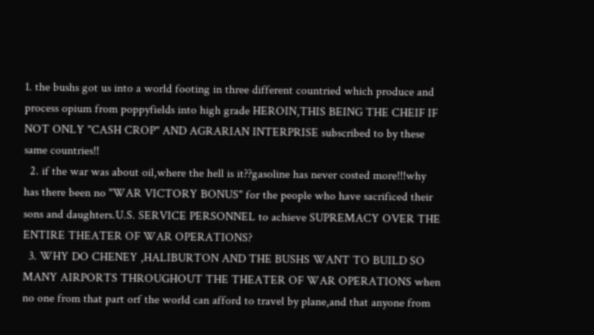1. the bushs got us into a world footing in three different countried which produce and process opium from poppyfields into high grade HEROIN,THIS BEING THE CHEIF IF NOT ONLY "CASH CROP" AND AGRARIAN INTERPRISE subscribed to by these same countries!!
  2. if the war was about oil,where the hell is it??gasoline has never costed more!!!why has there been no "WAR VICTORY BONUS" for the people who have sacrificed their sons and daughters.U.S. SERVICE PERSONNEL to achieve SUPREMACY OVER THE ENTIRE THEATER OF WAR OPERATIONS?
  3. WHY DO CHENEY ,HALIBURTON AND THE BUSHS WANT TO BUILD SO MANY AIRPORTS THROUGHOUT THE THEATER OF WAR OPERATIONS when no one from that part orf the world can afford to travel by plane,and that anyone from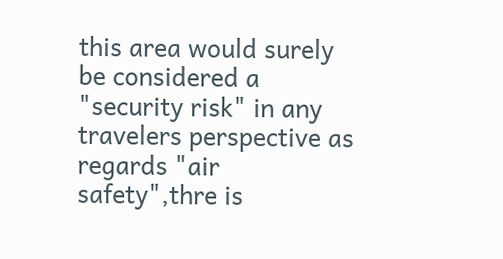this area would surely be considered a "security risk" in any travelers perspective as regards "air safety",thre is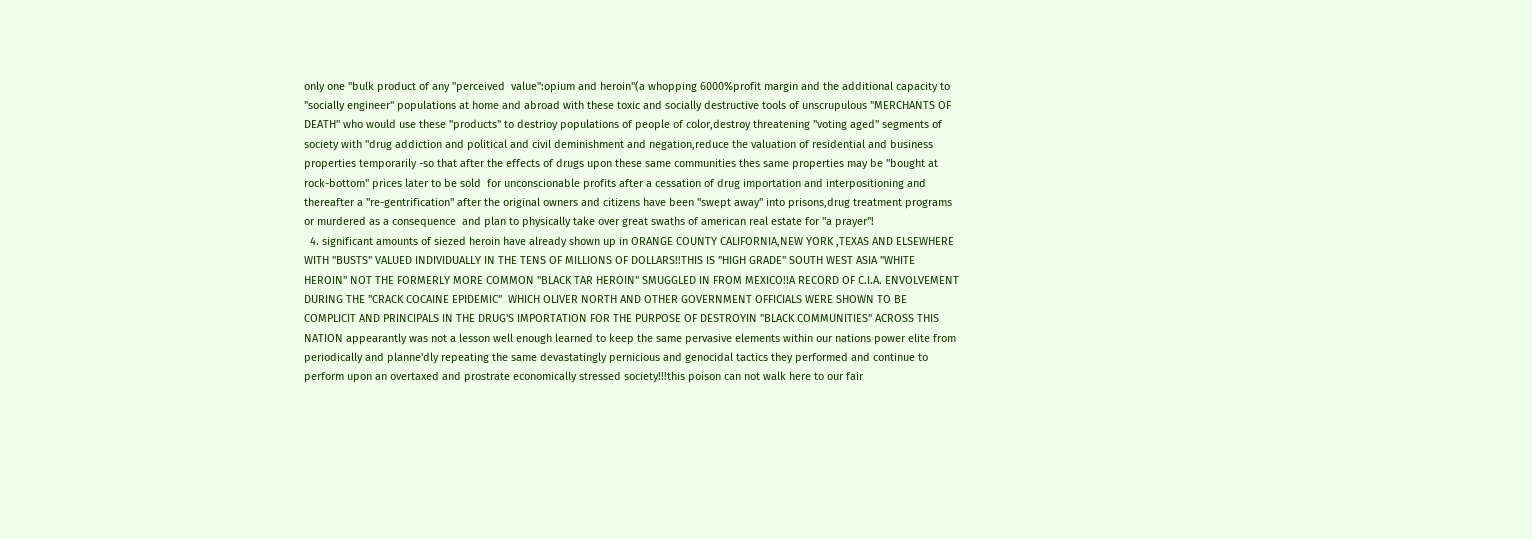only one "bulk product of any "perceived  value":opium and heroin"(a whopping 6000%profit margin and the additional capacity to "socially engineer" populations at home and abroad with these toxic and socially destructive tools of unscrupulous "MERCHANTS OF DEATH" who would use these "products" to destrioy populations of people of color,destroy threatening "voting aged" segments of society with "drug addiction and political and civil deminishment and negation,reduce the valuation of residential and business properties temporarily -so that after the effects of drugs upon these same communities thes same properties may be "bought at rock-bottom" prices later to be sold  for unconscionable profits after a cessation of drug importation and interpositioning and thereafter a "re-gentrification" after the original owners and citizens have been "swept away" into prisons,drug treatment programs or murdered as a consequence  and plan to physically take over great swaths of american real estate for "a prayer"!
  4. significant amounts of siezed heroin have already shown up in ORANGE COUNTY CALIFORNIA,NEW YORK ,TEXAS AND ELSEWHERE WITH "BUSTS" VALUED INDIVIDUALLY IN THE TENS OF MILLIONS OF DOLLARS!!THIS IS "HIGH GRADE" SOUTH WEST ASIA "WHITE HEROIN" NOT THE FORMERLY MORE COMMON "BLACK TAR HEROIN" SMUGGLED IN FROM MEXICO!!A RECORD OF C.I.A. ENVOLVEMENT DURING THE "CRACK COCAINE EPIDEMIC"  WHICH OLIVER NORTH AND OTHER GOVERNMENT OFFICIALS WERE SHOWN TO BE COMPLICIT AND PRINCIPALS IN THE DRUG'S IMPORTATION FOR THE PURPOSE OF DESTROYIN "BLACK COMMUNITIES" ACROSS THIS NATION appearantly was not a lesson well enough learned to keep the same pervasive elements within our nations power elite from periodically and planne'dly repeating the same devastatingly pernicious and genocidal tactics they performed and continue to perform upon an overtaxed and prostrate economically stressed society!!!this poison can not walk here to our fair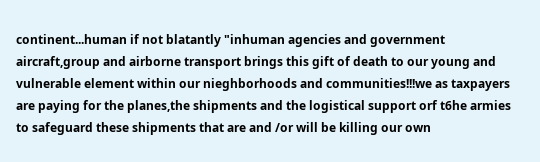continent...human if not blatantly "inhuman agencies and government aircraft,group and airborne transport brings this gift of death to our young and vulnerable element within our nieghborhoods and communities!!!we as taxpayers are paying for the planes,the shipments and the logistical support orf t6he armies to safeguard these shipments that are and /or will be killing our own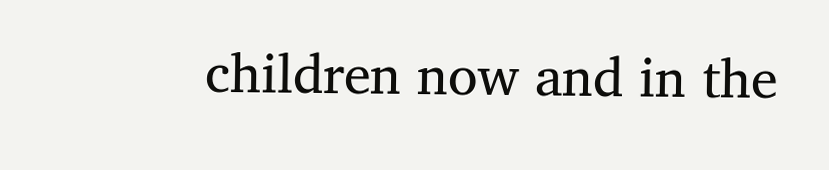children now and in the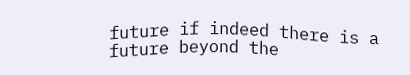future if indeed there is a future beyond the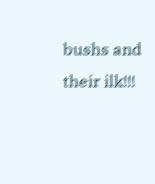bushs and their ilk!!!